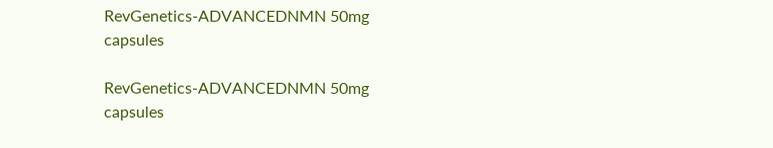RevGenetics-ADVANCEDNMN 50mg capsules

RevGenetics-ADVANCEDNMN 50mg capsules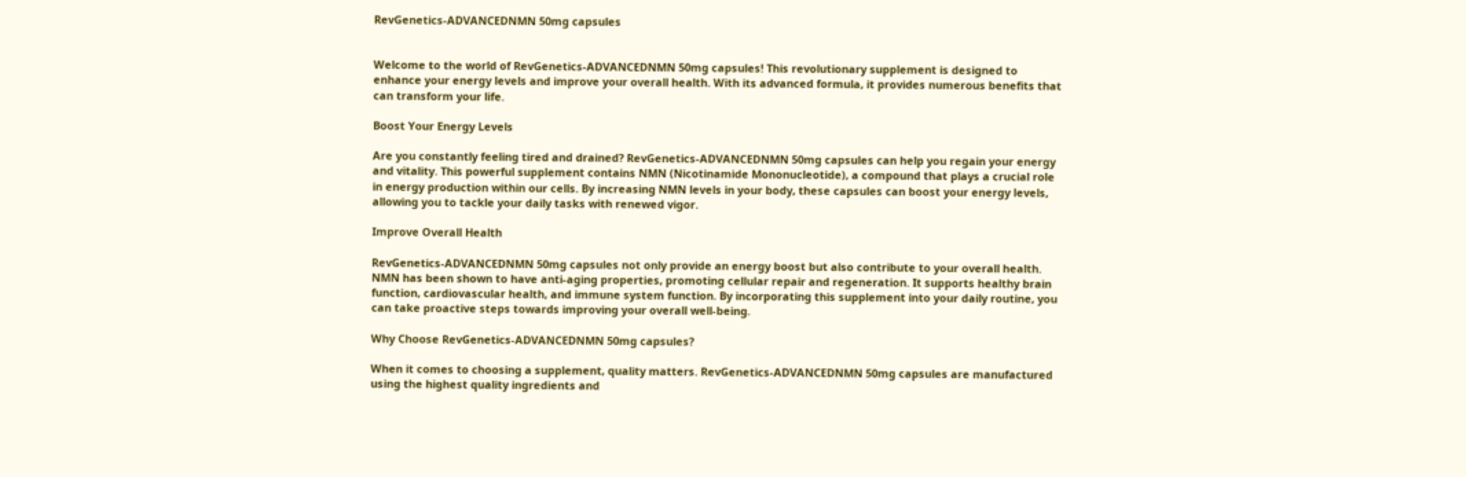RevGenetics-ADVANCEDNMN 50mg capsules


Welcome to the world of RevGenetics-ADVANCEDNMN 50mg capsules! This revolutionary supplement is designed to enhance your energy levels and improve your overall health. With its advanced formula, it provides numerous benefits that can transform your life.

Boost Your Energy Levels

Are you constantly feeling tired and drained? RevGenetics-ADVANCEDNMN 50mg capsules can help you regain your energy and vitality. This powerful supplement contains NMN (Nicotinamide Mononucleotide), a compound that plays a crucial role in energy production within our cells. By increasing NMN levels in your body, these capsules can boost your energy levels, allowing you to tackle your daily tasks with renewed vigor.

Improve Overall Health

RevGenetics-ADVANCEDNMN 50mg capsules not only provide an energy boost but also contribute to your overall health. NMN has been shown to have anti-aging properties, promoting cellular repair and regeneration. It supports healthy brain function, cardiovascular health, and immune system function. By incorporating this supplement into your daily routine, you can take proactive steps towards improving your overall well-being.

Why Choose RevGenetics-ADVANCEDNMN 50mg capsules?

When it comes to choosing a supplement, quality matters. RevGenetics-ADVANCEDNMN 50mg capsules are manufactured using the highest quality ingredients and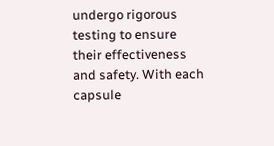undergo rigorous testing to ensure their effectiveness and safety. With each capsule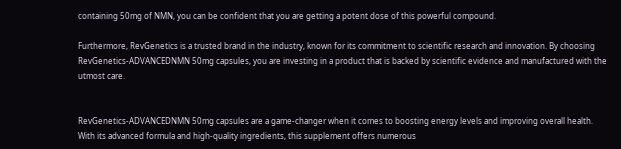containing 50mg of NMN, you can be confident that you are getting a potent dose of this powerful compound.

Furthermore, RevGenetics is a trusted brand in the industry, known for its commitment to scientific research and innovation. By choosing RevGenetics-ADVANCEDNMN 50mg capsules, you are investing in a product that is backed by scientific evidence and manufactured with the utmost care.


RevGenetics-ADVANCEDNMN 50mg capsules are a game-changer when it comes to boosting energy levels and improving overall health. With its advanced formula and high-quality ingredients, this supplement offers numerous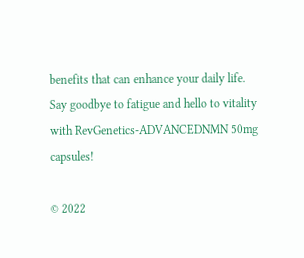benefits that can enhance your daily life. Say goodbye to fatigue and hello to vitality with RevGenetics-ADVANCEDNMN 50mg capsules!

© 2022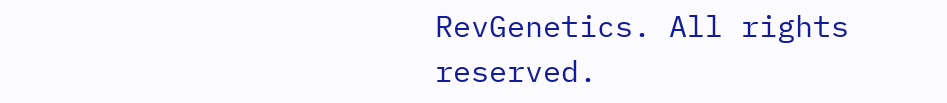RevGenetics. All rights reserved.